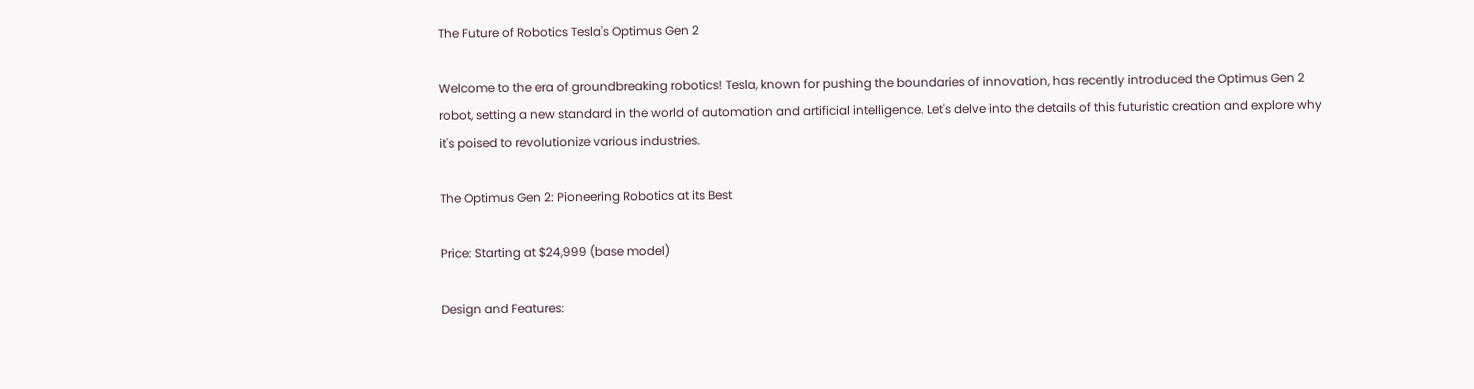The Future of Robotics Tesla's Optimus Gen 2

Welcome to the era of groundbreaking robotics! Tesla, known for pushing the boundaries of innovation, has recently introduced the Optimus Gen 2 robot, setting a new standard in the world of automation and artificial intelligence. Let's delve into the details of this futuristic creation and explore why it's poised to revolutionize various industries.

The Optimus Gen 2: Pioneering Robotics at its Best

Price: Starting at $24,999 (base model)

Design and Features: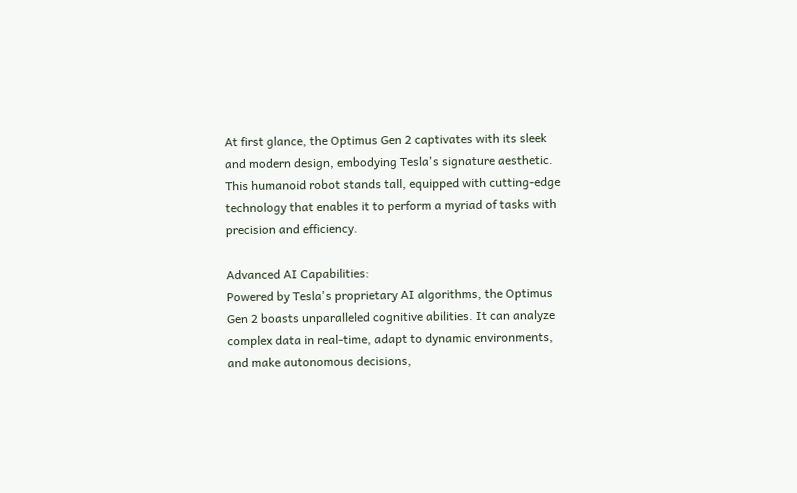At first glance, the Optimus Gen 2 captivates with its sleek and modern design, embodying Tesla's signature aesthetic. This humanoid robot stands tall, equipped with cutting-edge technology that enables it to perform a myriad of tasks with precision and efficiency.

Advanced AI Capabilities:
Powered by Tesla's proprietary AI algorithms, the Optimus Gen 2 boasts unparalleled cognitive abilities. It can analyze complex data in real-time, adapt to dynamic environments, and make autonomous decisions,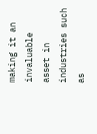making it an invaluable asset in industries such as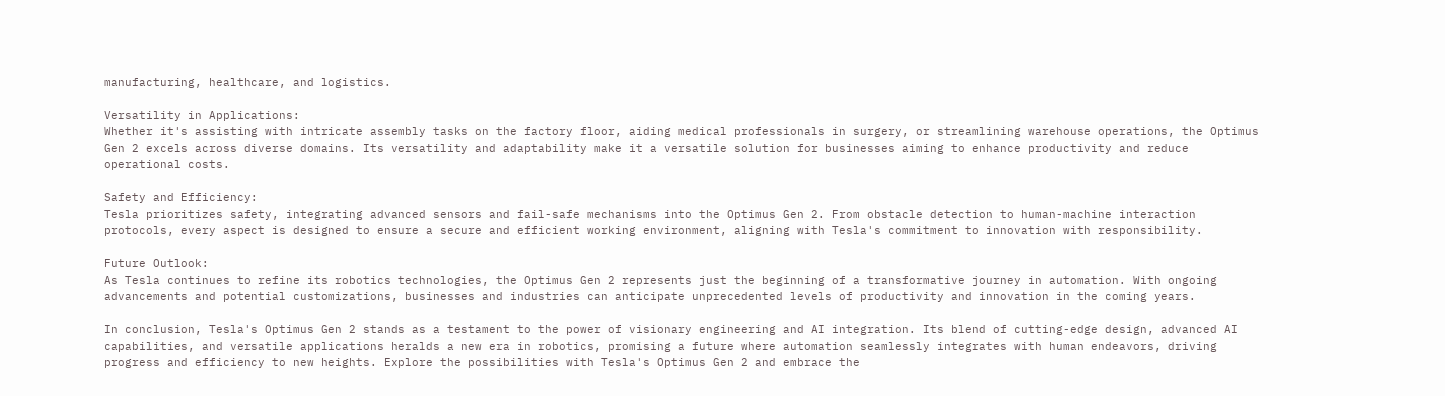manufacturing, healthcare, and logistics.

Versatility in Applications:
Whether it's assisting with intricate assembly tasks on the factory floor, aiding medical professionals in surgery, or streamlining warehouse operations, the Optimus Gen 2 excels across diverse domains. Its versatility and adaptability make it a versatile solution for businesses aiming to enhance productivity and reduce operational costs.

Safety and Efficiency:
Tesla prioritizes safety, integrating advanced sensors and fail-safe mechanisms into the Optimus Gen 2. From obstacle detection to human-machine interaction protocols, every aspect is designed to ensure a secure and efficient working environment, aligning with Tesla's commitment to innovation with responsibility.

Future Outlook:
As Tesla continues to refine its robotics technologies, the Optimus Gen 2 represents just the beginning of a transformative journey in automation. With ongoing advancements and potential customizations, businesses and industries can anticipate unprecedented levels of productivity and innovation in the coming years.

In conclusion, Tesla's Optimus Gen 2 stands as a testament to the power of visionary engineering and AI integration. Its blend of cutting-edge design, advanced AI capabilities, and versatile applications heralds a new era in robotics, promising a future where automation seamlessly integrates with human endeavors, driving progress and efficiency to new heights. Explore the possibilities with Tesla's Optimus Gen 2 and embrace the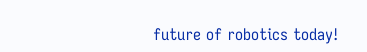future of robotics today!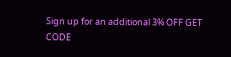Sign up for an additional 3% OFF GET CODE